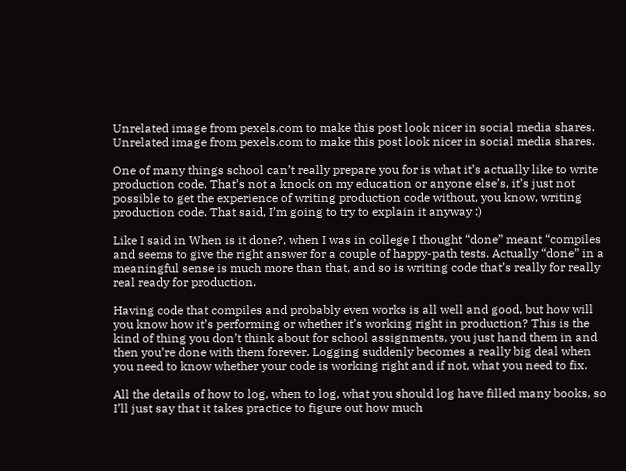Unrelated image from pexels.com to make this post look nicer in social media shares.
Unrelated image from pexels.com to make this post look nicer in social media shares.

One of many things school can’t really prepare you for is what it’s actually like to write production code. That’s not a knock on my education or anyone else’s, it’s just not possible to get the experience of writing production code without, you know, writing production code. That said, I’m going to try to explain it anyway :)

Like I said in When is it done?, when I was in college I thought “done” meant “compiles and seems to give the right answer for a couple of happy-path tests. Actually “done” in a meaningful sense is much more than that, and so is writing code that’s really for really real ready for production.

Having code that compiles and probably even works is all well and good, but how will you know how it’s performing or whether it’s working right in production? This is the kind of thing you don’t think about for school assignments, you just hand them in and then you’re done with them forever. Logging suddenly becomes a really big deal when you need to know whether your code is working right and if not, what you need to fix.

All the details of how to log, when to log, what you should log have filled many books, so I’ll just say that it takes practice to figure out how much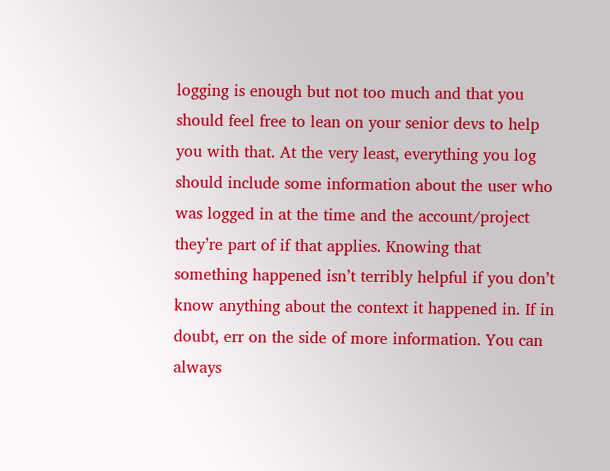logging is enough but not too much and that you should feel free to lean on your senior devs to help you with that. At the very least, everything you log should include some information about the user who was logged in at the time and the account/project they’re part of if that applies. Knowing that something happened isn’t terribly helpful if you don’t know anything about the context it happened in. If in doubt, err on the side of more information. You can always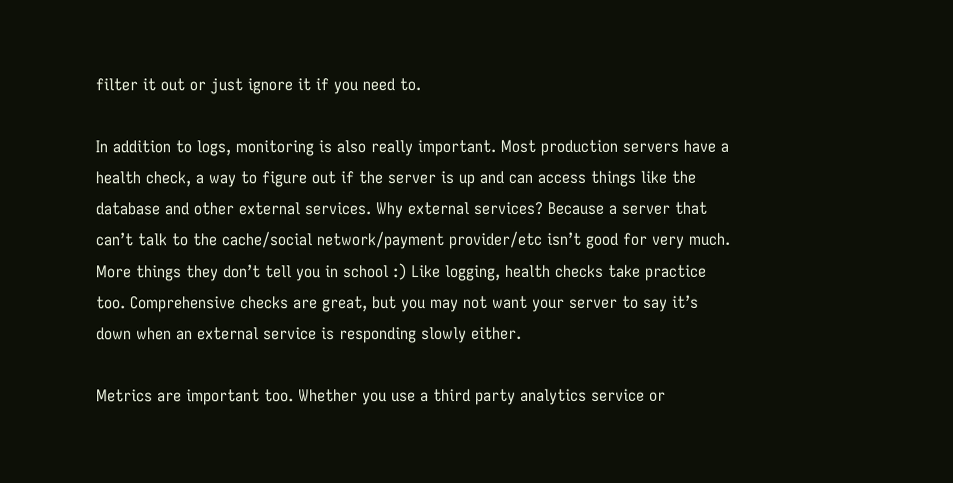filter it out or just ignore it if you need to.

In addition to logs, monitoring is also really important. Most production servers have a health check, a way to figure out if the server is up and can access things like the database and other external services. Why external services? Because a server that can’t talk to the cache/social network/payment provider/etc isn’t good for very much. More things they don’t tell you in school :) Like logging, health checks take practice too. Comprehensive checks are great, but you may not want your server to say it’s down when an external service is responding slowly either.

Metrics are important too. Whether you use a third party analytics service or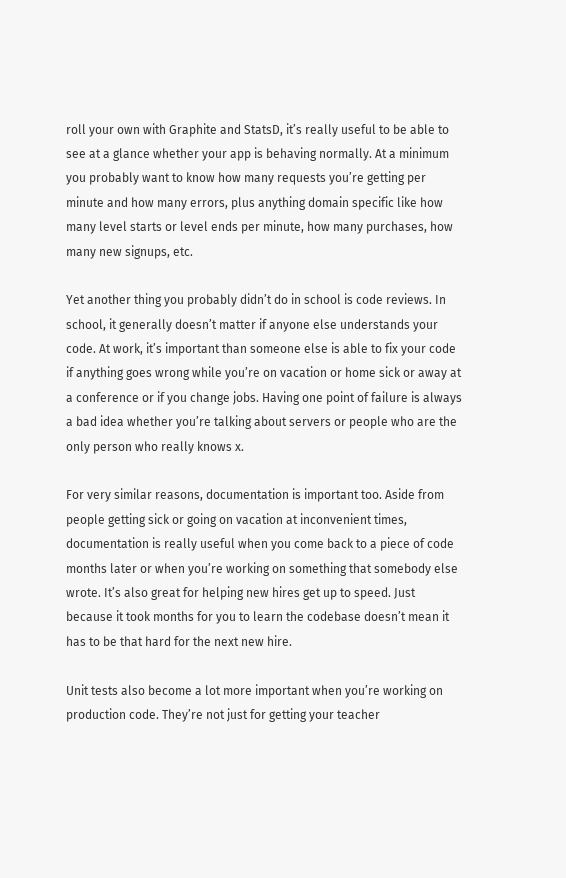roll your own with Graphite and StatsD, it’s really useful to be able to see at a glance whether your app is behaving normally. At a minimum you probably want to know how many requests you’re getting per minute and how many errors, plus anything domain specific like how many level starts or level ends per minute, how many purchases, how many new signups, etc.

Yet another thing you probably didn’t do in school is code reviews. In school, it generally doesn’t matter if anyone else understands your code. At work, it’s important than someone else is able to fix your code if anything goes wrong while you’re on vacation or home sick or away at a conference or if you change jobs. Having one point of failure is always a bad idea whether you’re talking about servers or people who are the only person who really knows x.

For very similar reasons, documentation is important too. Aside from people getting sick or going on vacation at inconvenient times, documentation is really useful when you come back to a piece of code months later or when you’re working on something that somebody else wrote. It’s also great for helping new hires get up to speed. Just because it took months for you to learn the codebase doesn’t mean it has to be that hard for the next new hire.

Unit tests also become a lot more important when you’re working on production code. They’re not just for getting your teacher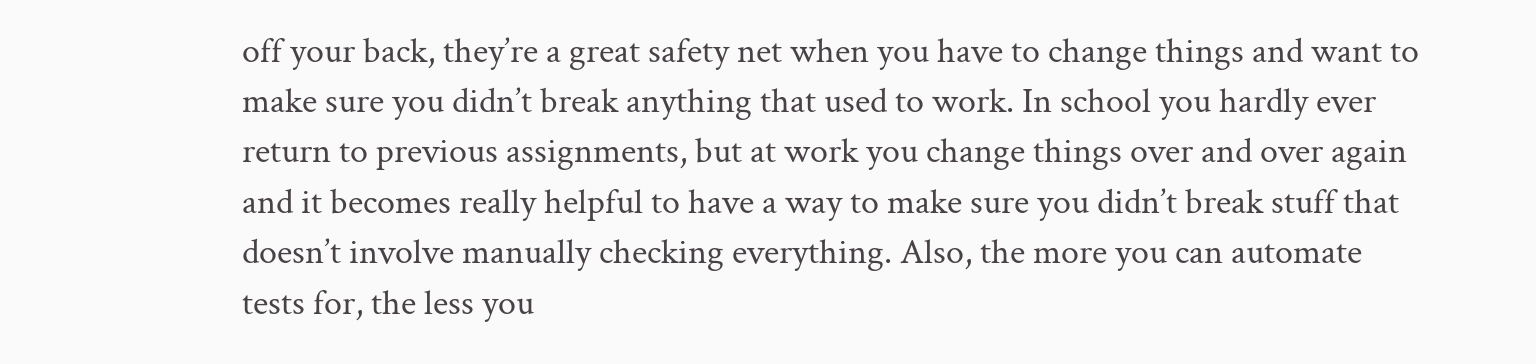off your back, they’re a great safety net when you have to change things and want to make sure you didn’t break anything that used to work. In school you hardly ever return to previous assignments, but at work you change things over and over again and it becomes really helpful to have a way to make sure you didn’t break stuff that doesn’t involve manually checking everything. Also, the more you can automate tests for, the less you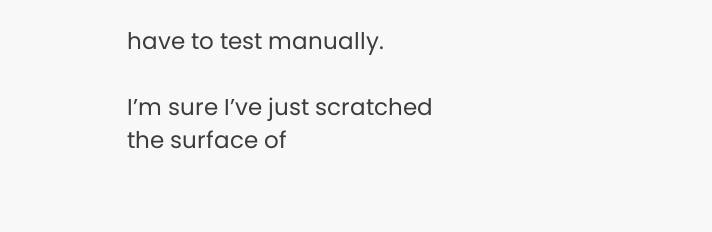have to test manually.

I’m sure I’ve just scratched the surface of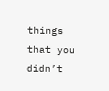things that you didn’t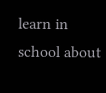learn in school about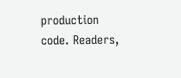production code. Readers,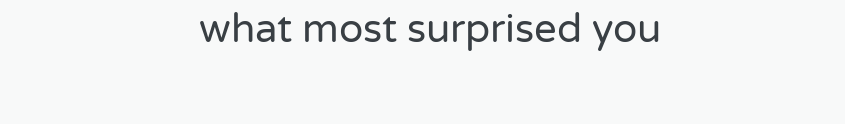what most surprised you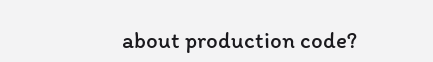about production code?